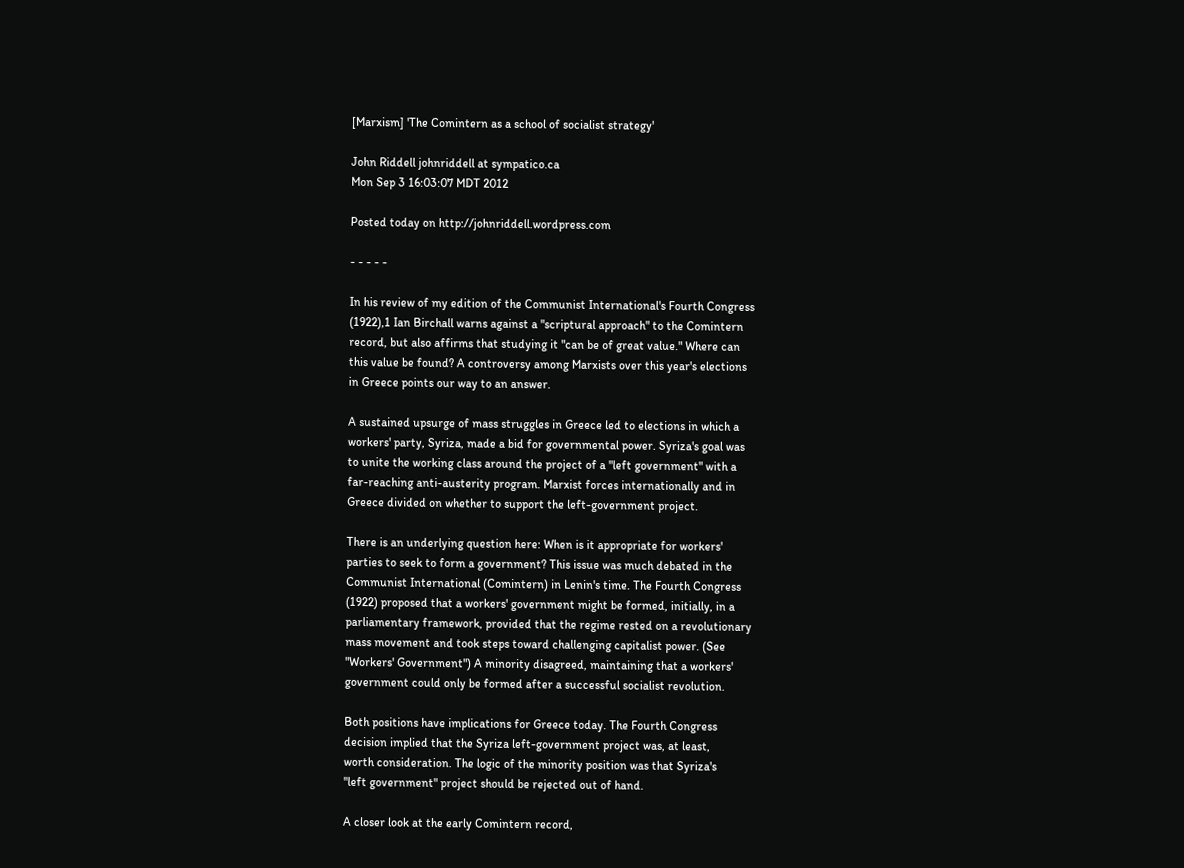[Marxism] 'The Comintern as a school of socialist strategy'

John Riddell johnriddell at sympatico.ca
Mon Sep 3 16:03:07 MDT 2012

Posted today on http://johnriddell.wordpress.com

- - - - -

In his review of my edition of the Communist International's Fourth Congress
(1922),1 Ian Birchall warns against a "scriptural approach" to the Comintern
record, but also affirms that studying it "can be of great value." Where can
this value be found? A controversy among Marxists over this year's elections
in Greece points our way to an answer.

A sustained upsurge of mass struggles in Greece led to elections in which a
workers' party, Syriza, made a bid for governmental power. Syriza's goal was
to unite the working class around the project of a "left government" with a
far-reaching anti-austerity program. Marxist forces internationally and in
Greece divided on whether to support the left-government project.

There is an underlying question here: When is it appropriate for workers'
parties to seek to form a government? This issue was much debated in the
Communist International (Comintern) in Lenin's time. The Fourth Congress
(1922) proposed that a workers' government might be formed, initially, in a
parliamentary framework, provided that the regime rested on a revolutionary
mass movement and took steps toward challenging capitalist power. (See
"Workers' Government") A minority disagreed, maintaining that a workers'
government could only be formed after a successful socialist revolution.

Both positions have implications for Greece today. The Fourth Congress
decision implied that the Syriza left-government project was, at least,
worth consideration. The logic of the minority position was that Syriza's
"left government" project should be rejected out of hand.

A closer look at the early Comintern record,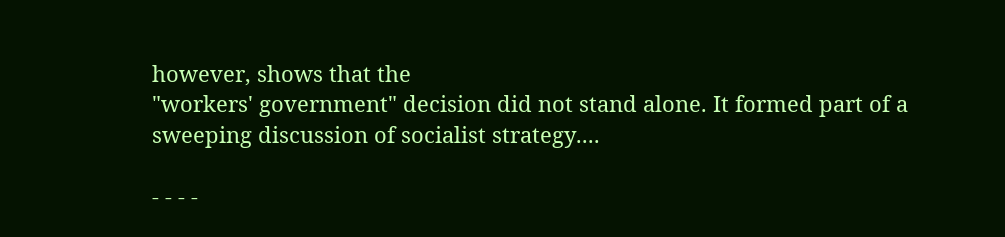however, shows that the
"workers' government" decision did not stand alone. It formed part of a
sweeping discussion of socialist strategy....

- - - -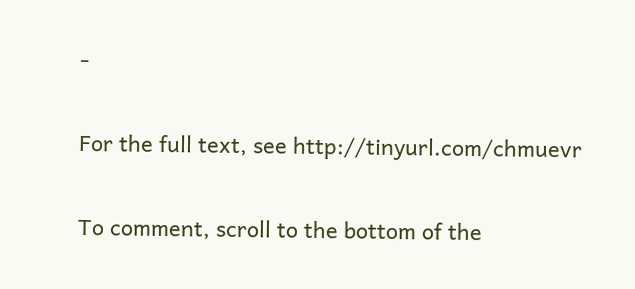-

For the full text, see http://tinyurl.com/chmuevr

To comment, scroll to the bottom of the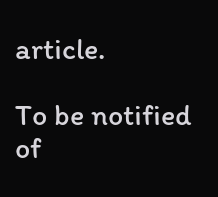article.

To be notified of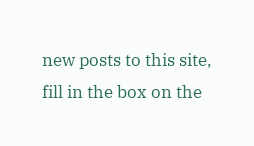new posts to this site, fill in the box on the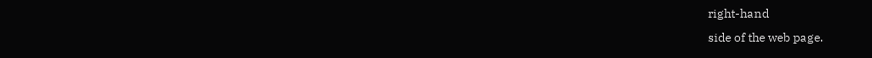right-hand
side of the web page.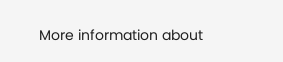More information about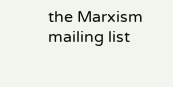the Marxism mailing list